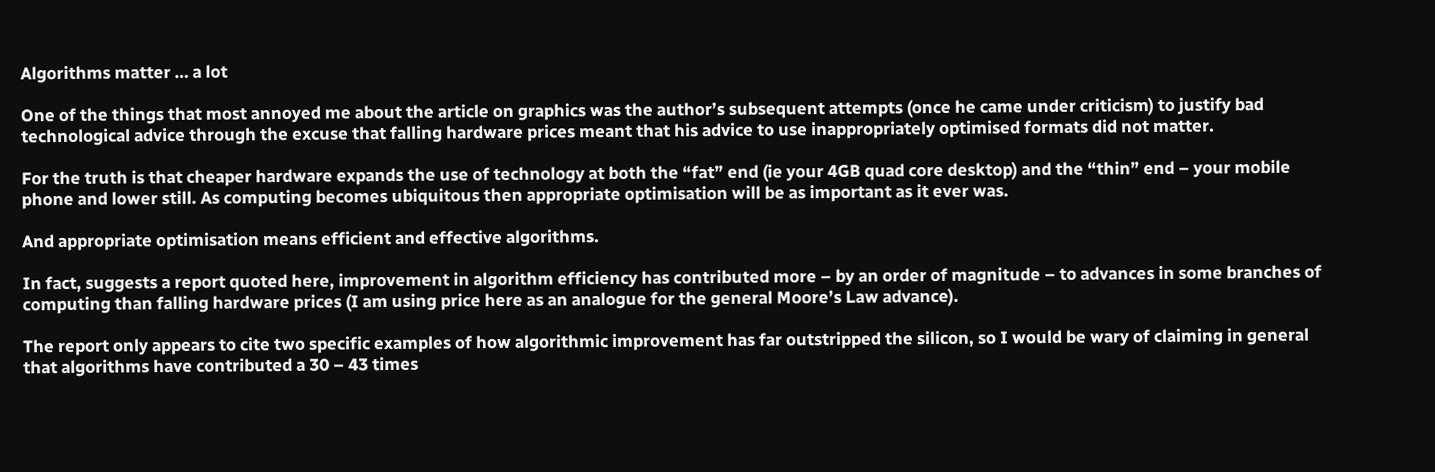Algorithms matter … a lot

One of the things that most annoyed me about the article on graphics was the author’s subsequent attempts (once he came under criticism) to justify bad technological advice through the excuse that falling hardware prices meant that his advice to use inappropriately optimised formats did not matter.

For the truth is that cheaper hardware expands the use of technology at both the “fat” end (ie your 4GB quad core desktop) and the “thin” end – your mobile phone and lower still. As computing becomes ubiquitous then appropriate optimisation will be as important as it ever was.

And appropriate optimisation means efficient and effective algorithms.

In fact, suggests a report quoted here, improvement in algorithm efficiency has contributed more – by an order of magnitude – to advances in some branches of computing than falling hardware prices (I am using price here as an analogue for the general Moore’s Law advance).

The report only appears to cite two specific examples of how algorithmic improvement has far outstripped the silicon, so I would be wary of claiming in general that algorithms have contributed a 30 – 43 times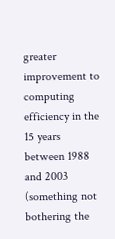greater improvement to computing efficiency in the 15 years between 1988 and 2003 (something not bothering the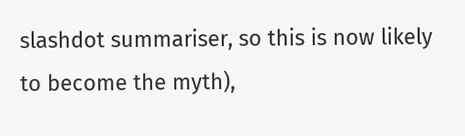slashdot summariser, so this is now likely to become the myth),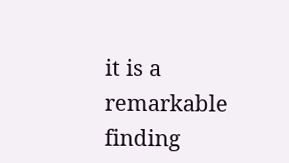it is a remarkable finding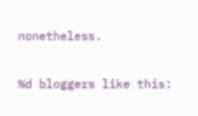nonetheless.

%d bloggers like this: